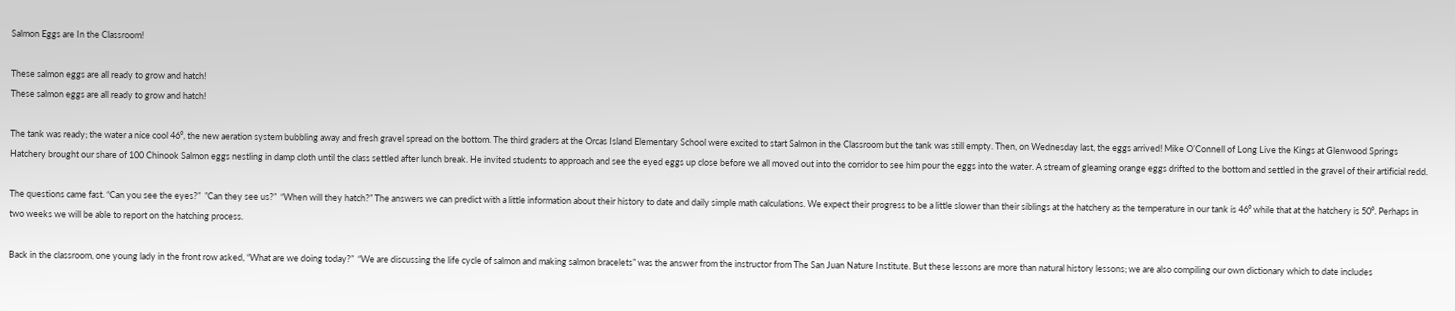Salmon Eggs are In the Classroom!

These salmon eggs are all ready to grow and hatch!
These salmon eggs are all ready to grow and hatch!

The tank was ready; the water a nice cool 46⁰, the new aeration system bubbling away and fresh gravel spread on the bottom. The third graders at the Orcas Island Elementary School were excited to start Salmon in the Classroom but the tank was still empty. Then, on Wednesday last, the eggs arrived! Mike O’Connell of Long Live the Kings at Glenwood Springs Hatchery brought our share of 100 Chinook Salmon eggs nestling in damp cloth until the class settled after lunch break. He invited students to approach and see the eyed eggs up close before we all moved out into the corridor to see him pour the eggs into the water. A stream of gleaming orange eggs drifted to the bottom and settled in the gravel of their artificial redd.

The questions came fast. “Can you see the eyes?”  ”Can they see us?”  “When will they hatch?” The answers we can predict with a little information about their history to date and daily simple math calculations. We expect their progress to be a little slower than their siblings at the hatchery as the temperature in our tank is 46⁰ while that at the hatchery is 50⁰. Perhaps in two weeks we will be able to report on the hatching process.

Back in the classroom, one young lady in the front row asked, “What are we doing today?”  “We are discussing the life cycle of salmon and making salmon bracelets” was the answer from the instructor from The San Juan Nature Institute. But these lessons are more than natural history lessons; we are also compiling our own dictionary which to date includes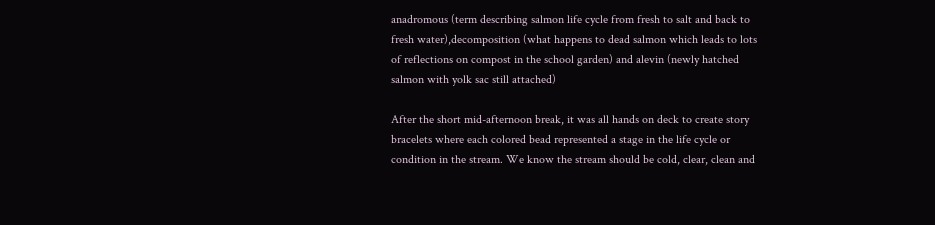anadromous (term describing salmon life cycle from fresh to salt and back to fresh water),decomposition (what happens to dead salmon which leads to lots of reflections on compost in the school garden) and alevin (newly hatched salmon with yolk sac still attached)

After the short mid-afternoon break, it was all hands on deck to create story bracelets where each colored bead represented a stage in the life cycle or condition in the stream. We know the stream should be cold, clear, clean and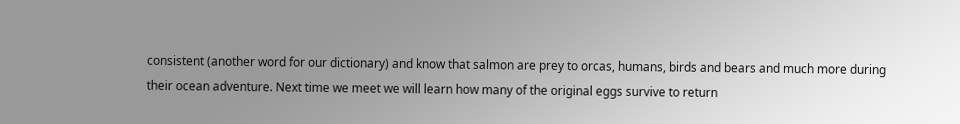consistent (another word for our dictionary) and know that salmon are prey to orcas, humans, birds and bears and much more during their ocean adventure. Next time we meet we will learn how many of the original eggs survive to return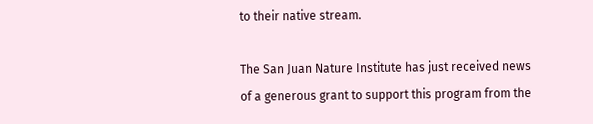to their native stream.

The San Juan Nature Institute has just received news of a generous grant to support this program from the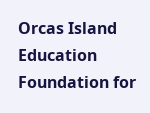Orcas Island Education Foundation for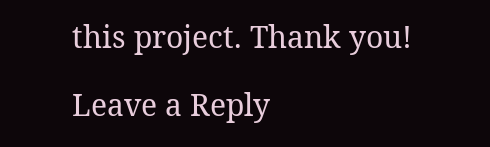this project. Thank you!

Leave a Reply